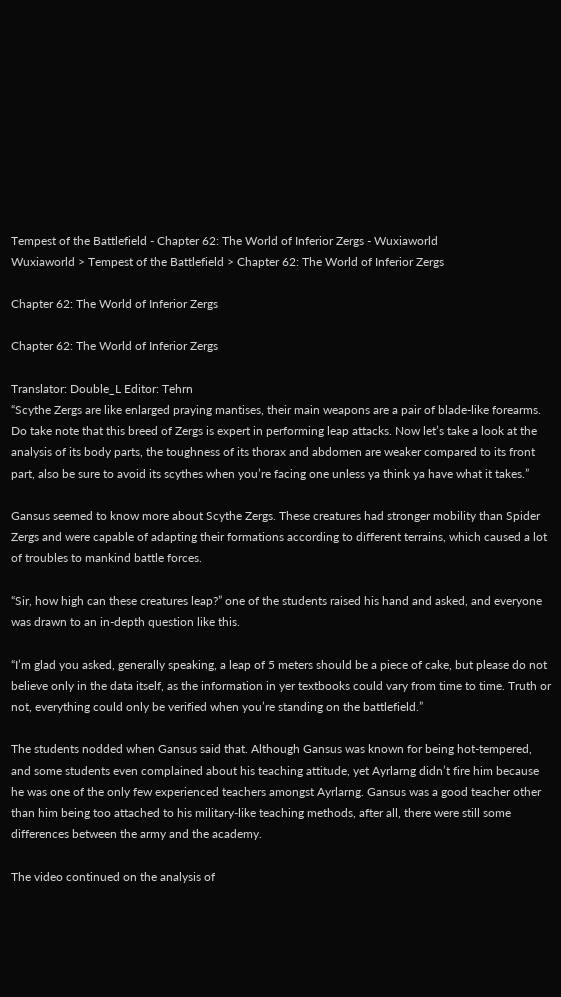Tempest of the Battlefield - Chapter 62: The World of Inferior Zergs - Wuxiaworld
Wuxiaworld > Tempest of the Battlefield > Chapter 62: The World of Inferior Zergs

Chapter 62: The World of Inferior Zergs

Chapter 62: The World of Inferior Zergs

Translator: Double_L Editor: Tehrn
“Scythe Zergs are like enlarged praying mantises, their main weapons are a pair of blade-like forearms. Do take note that this breed of Zergs is expert in performing leap attacks. Now let’s take a look at the analysis of its body parts, the toughness of its thorax and abdomen are weaker compared to its front part, also be sure to avoid its scythes when you’re facing one unless ya think ya have what it takes.”

Gansus seemed to know more about Scythe Zergs. These creatures had stronger mobility than Spider Zergs and were capable of adapting their formations according to different terrains, which caused a lot of troubles to mankind battle forces.

“Sir, how high can these creatures leap?” one of the students raised his hand and asked, and everyone was drawn to an in-depth question like this.

“I’m glad you asked, generally speaking, a leap of 5 meters should be a piece of cake, but please do not believe only in the data itself, as the information in yer textbooks could vary from time to time. Truth or not, everything could only be verified when you’re standing on the battlefield.”

The students nodded when Gansus said that. Although Gansus was known for being hot-tempered, and some students even complained about his teaching attitude, yet Ayrlarng didn’t fire him because he was one of the only few experienced teachers amongst Ayrlarng. Gansus was a good teacher other than him being too attached to his military-like teaching methods, after all, there were still some differences between the army and the academy.

The video continued on the analysis of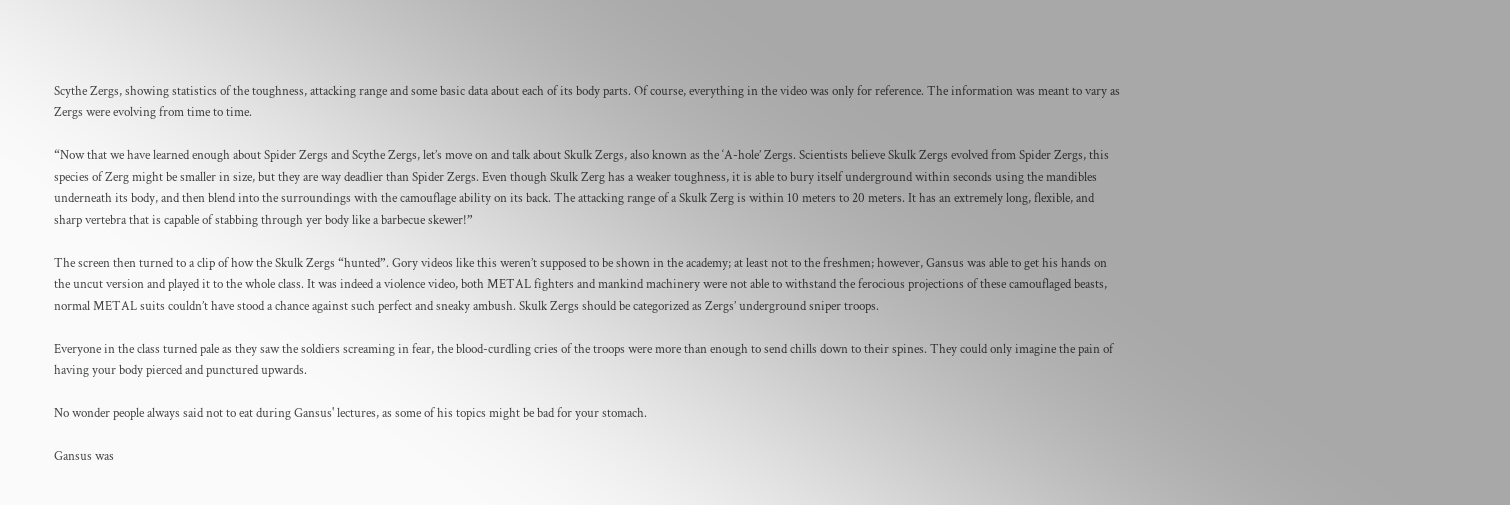Scythe Zergs, showing statistics of the toughness, attacking range and some basic data about each of its body parts. Of course, everything in the video was only for reference. The information was meant to vary as Zergs were evolving from time to time.

“Now that we have learned enough about Spider Zergs and Scythe Zergs, let’s move on and talk about Skulk Zergs, also known as the ‘A-hole’ Zergs. Scientists believe Skulk Zergs evolved from Spider Zergs, this species of Zerg might be smaller in size, but they are way deadlier than Spider Zergs. Even though Skulk Zerg has a weaker toughness, it is able to bury itself underground within seconds using the mandibles underneath its body, and then blend into the surroundings with the camouflage ability on its back. The attacking range of a Skulk Zerg is within 10 meters to 20 meters. It has an extremely long, flexible, and sharp vertebra that is capable of stabbing through yer body like a barbecue skewer!”

The screen then turned to a clip of how the Skulk Zergs “hunted”. Gory videos like this weren’t supposed to be shown in the academy; at least not to the freshmen; however, Gansus was able to get his hands on the uncut version and played it to the whole class. It was indeed a violence video, both METAL fighters and mankind machinery were not able to withstand the ferocious projections of these camouflaged beasts, normal METAL suits couldn’t have stood a chance against such perfect and sneaky ambush. Skulk Zergs should be categorized as Zergs’ underground sniper troops.

Everyone in the class turned pale as they saw the soldiers screaming in fear, the blood-curdling cries of the troops were more than enough to send chills down to their spines. They could only imagine the pain of having your body pierced and punctured upwards.

No wonder people always said not to eat during Gansus' lectures, as some of his topics might be bad for your stomach.

Gansus was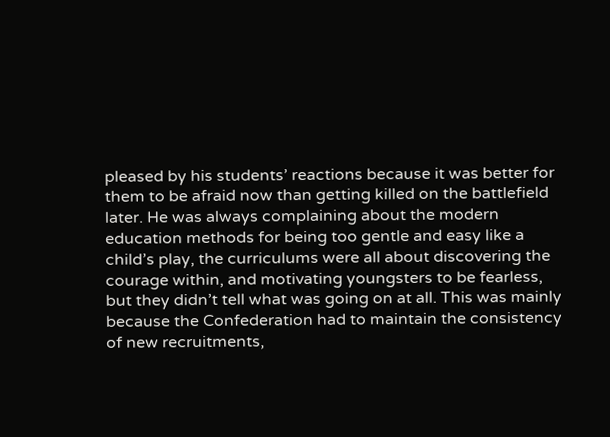pleased by his students’ reactions because it was better for them to be afraid now than getting killed on the battlefield later. He was always complaining about the modern education methods for being too gentle and easy like a child’s play, the curriculums were all about discovering the courage within, and motivating youngsters to be fearless, but they didn’t tell what was going on at all. This was mainly because the Confederation had to maintain the consistency of new recruitments,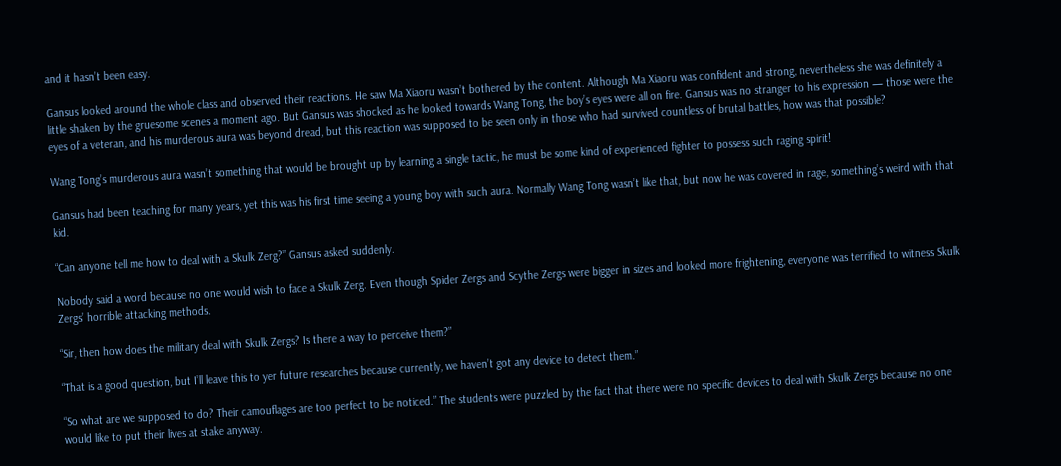and it hasn’t been easy.

Gansus looked around the whole class and observed their reactions. He saw Ma Xiaoru wasn’t bothered by the content. Although Ma Xiaoru was confident and strong, nevertheless she was definitely a little shaken by the gruesome scenes a moment ago. But Gansus was shocked as he looked towards Wang Tong, the boy’s eyes were all on fire. Gansus was no stranger to his expression — those were the eyes of a veteran, and his murderous aura was beyond dread, but this reaction was supposed to be seen only in those who had survived countless of brutal battles, how was that possible?

Wang Tong’s murderous aura wasn’t something that would be brought up by learning a single tactic, he must be some kind of experienced fighter to possess such raging spirit!

Gansus had been teaching for many years, yet this was his first time seeing a young boy with such aura. Normally Wang Tong wasn’t like that, but now he was covered in rage, something’s weird with that kid.

“Can anyone tell me how to deal with a Skulk Zerg?” Gansus asked suddenly.

Nobody said a word because no one would wish to face a Skulk Zerg. Even though Spider Zergs and Scythe Zergs were bigger in sizes and looked more frightening, everyone was terrified to witness Skulk Zergs’ horrible attacking methods.

“Sir, then how does the military deal with Skulk Zergs? Is there a way to perceive them?”

“That is a good question, but I’ll leave this to yer future researches because currently, we haven’t got any device to detect them.”

“So what are we supposed to do? Their camouflages are too perfect to be noticed.” The students were puzzled by the fact that there were no specific devices to deal with Skulk Zergs because no one would like to put their lives at stake anyway.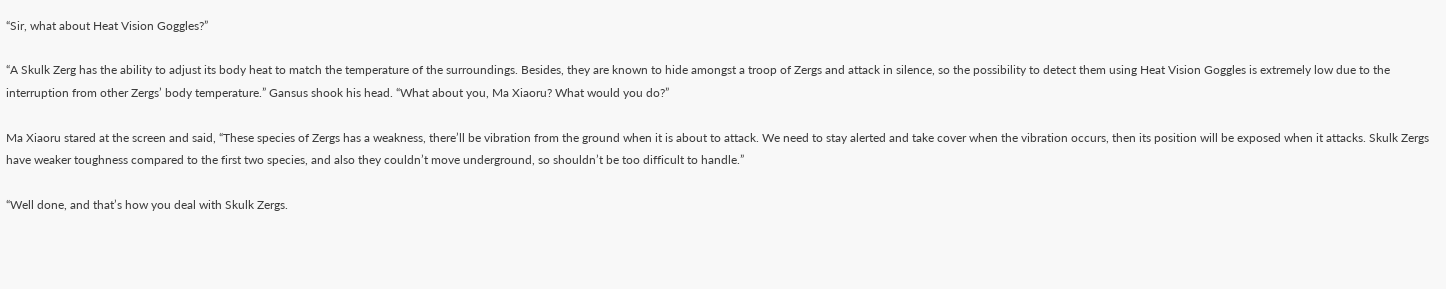“Sir, what about Heat Vision Goggles?”

“A Skulk Zerg has the ability to adjust its body heat to match the temperature of the surroundings. Besides, they are known to hide amongst a troop of Zergs and attack in silence, so the possibility to detect them using Heat Vision Goggles is extremely low due to the interruption from other Zergs’ body temperature.” Gansus shook his head. “What about you, Ma Xiaoru? What would you do?”

Ma Xiaoru stared at the screen and said, “These species of Zergs has a weakness, there’ll be vibration from the ground when it is about to attack. We need to stay alerted and take cover when the vibration occurs, then its position will be exposed when it attacks. Skulk Zergs have weaker toughness compared to the first two species, and also they couldn’t move underground, so shouldn’t be too difficult to handle.”

“Well done, and that’s how you deal with Skulk Zergs.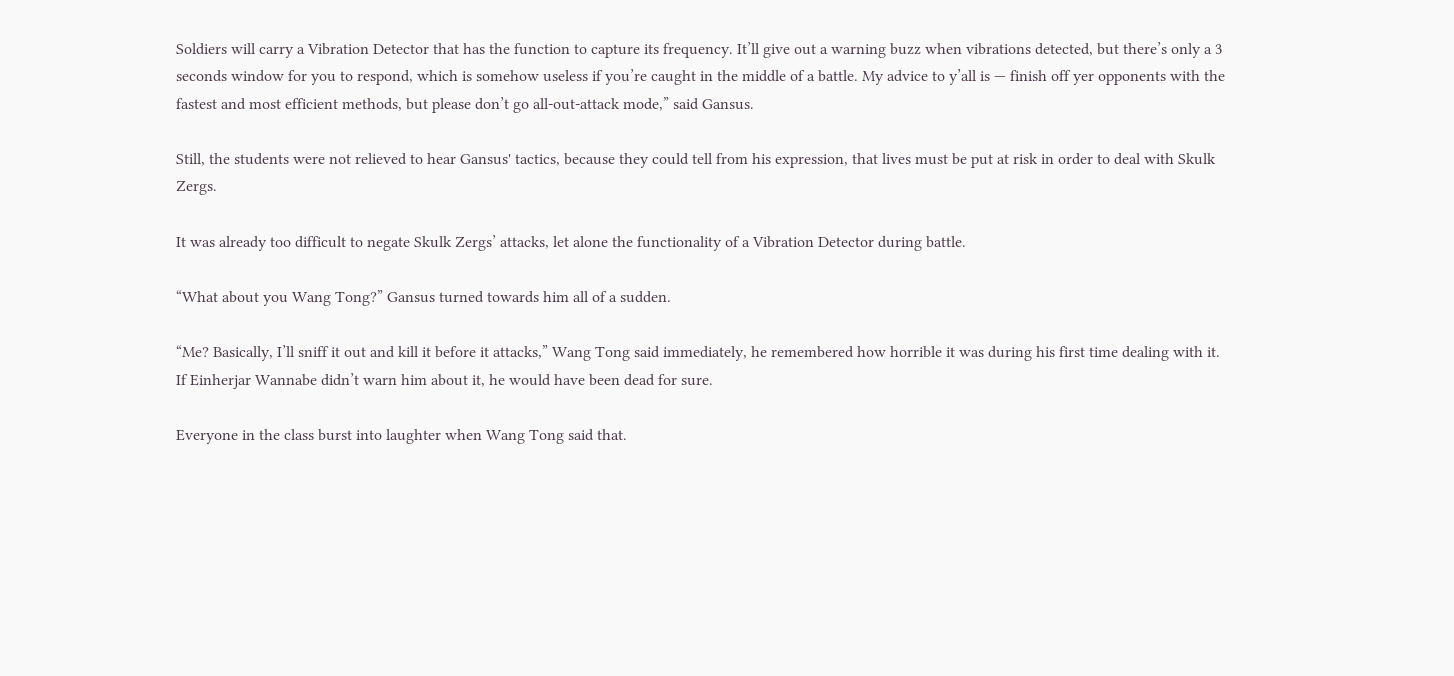Soldiers will carry a Vibration Detector that has the function to capture its frequency. It’ll give out a warning buzz when vibrations detected, but there’s only a 3 seconds window for you to respond, which is somehow useless if you’re caught in the middle of a battle. My advice to y’all is — finish off yer opponents with the fastest and most efficient methods, but please don’t go all-out-attack mode,” said Gansus.

Still, the students were not relieved to hear Gansus' tactics, because they could tell from his expression, that lives must be put at risk in order to deal with Skulk Zergs.

It was already too difficult to negate Skulk Zergs’ attacks, let alone the functionality of a Vibration Detector during battle.

“What about you Wang Tong?” Gansus turned towards him all of a sudden.

“Me? Basically, I’ll sniff it out and kill it before it attacks,” Wang Tong said immediately, he remembered how horrible it was during his first time dealing with it. If Einherjar Wannabe didn’t warn him about it, he would have been dead for sure.

Everyone in the class burst into laughter when Wang Tong said that.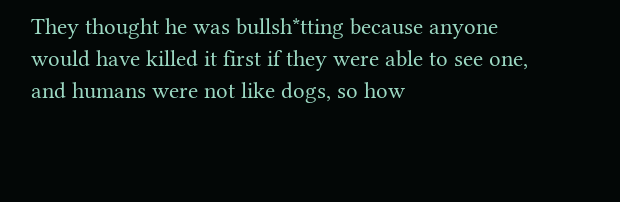They thought he was bullsh*tting because anyone would have killed it first if they were able to see one, and humans were not like dogs, so how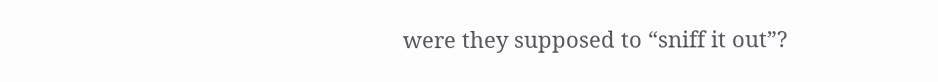were they supposed to “sniff it out”?